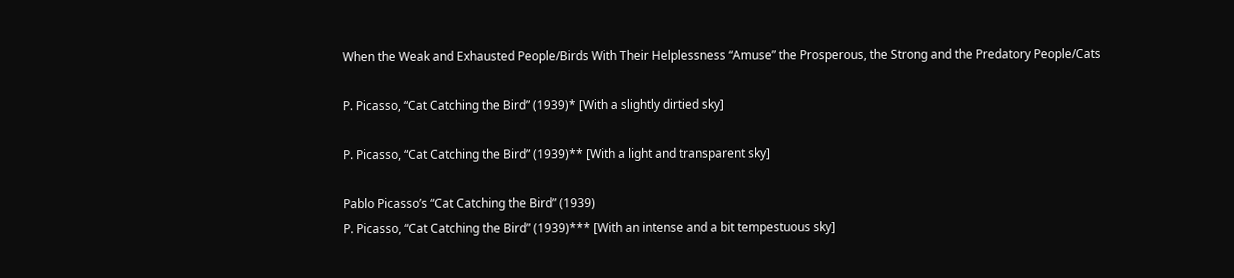When the Weak and Exhausted People/Birds With Their Helplessness “Amuse” the Prosperous, the Strong and the Predatory People/Cats

P. Picasso, “Cat Catching the Bird” (1939)* [With a slightly dirtied sky]

P. Picasso, “Cat Catching the Bird” (1939)** [With a light and transparent sky]

Pablo Picasso’s “Cat Catching the Bird” (1939)
P. Picasso, “Cat Catching the Bird” (1939)*** [With an intense and a bit tempestuous sky]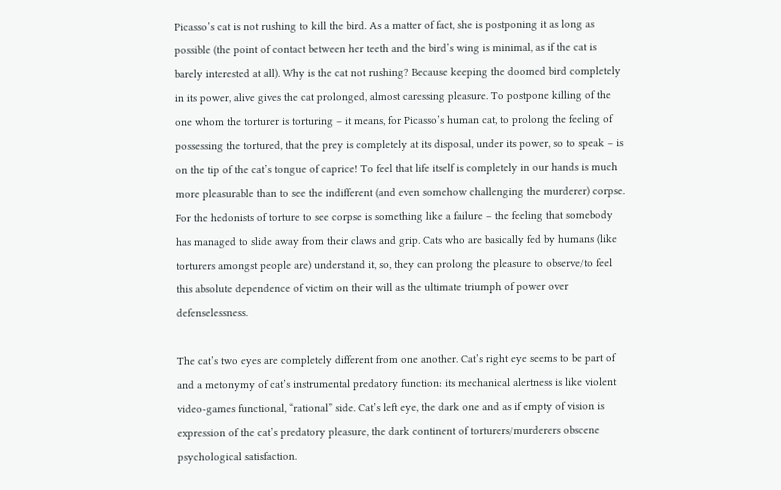Picasso’s cat is not rushing to kill the bird. As a matter of fact, she is postponing it as long as possible (the point of contact between her teeth and the bird’s wing is minimal, as if the cat is barely interested at all). Why is the cat not rushing? Because keeping the doomed bird completely in its power, alive gives the cat prolonged, almost caressing pleasure. To postpone killing of the one whom the torturer is torturing – it means, for Picasso’s human cat, to prolong the feeling of possessing the tortured, that the prey is completely at its disposal, under its power, so to speak – is on the tip of the cat’s tongue of caprice! To feel that life itself is completely in our hands is much more pleasurable than to see the indifferent (and even somehow challenging the murderer) corpse. For the hedonists of torture to see corpse is something like a failure – the feeling that somebody has managed to slide away from their claws and grip. Cats who are basically fed by humans (like torturers amongst people are) understand it, so, they can prolong the pleasure to observe/to feel this absolute dependence of victim on their will as the ultimate triumph of power over defenselessness.

The cat’s two eyes are completely different from one another. Cat’s right eye seems to be part of and a metonymy of cat’s instrumental predatory function: its mechanical alertness is like violent video-games functional, “rational” side. Cat’s left eye, the dark one and as if empty of vision is expression of the cat’s predatory pleasure, the dark continent of torturers/murderers obscene psychological satisfaction.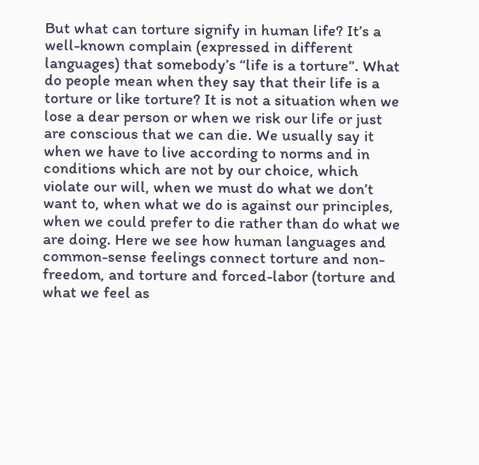But what can torture signify in human life? It’s a well-known complain (expressed in different languages) that somebody’s “life is a torture”. What do people mean when they say that their life is a torture or like torture? It is not a situation when we lose a dear person or when we risk our life or just are conscious that we can die. We usually say it when we have to live according to norms and in conditions which are not by our choice, which violate our will, when we must do what we don’t want to, when what we do is against our principles, when we could prefer to die rather than do what we are doing. Here we see how human languages and common-sense feelings connect torture and non-freedom, and torture and forced-labor (torture and what we feel as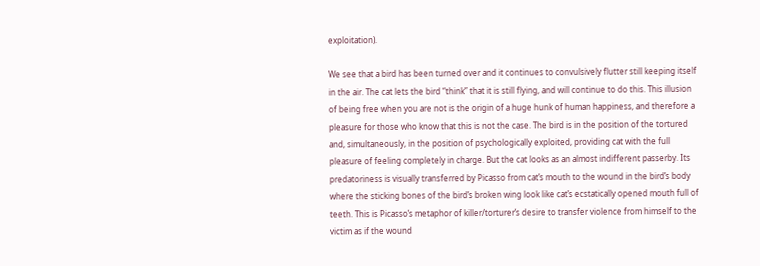exploitation).

We see that a bird has been turned over and it continues to convulsively flutter still keeping itself in the air. The cat lets the bird “think” that it is still flying, and will continue to do this. This illusion of being free when you are not is the origin of a huge hunk of human happiness, and therefore a pleasure for those who know that this is not the case. The bird is in the position of the tortured and, simultaneously, in the position of psychologically exploited, providing cat with the full pleasure of feeling completely in charge. But the cat looks as an almost indifferent passerby. Its predatoriness is visually transferred by Picasso from cat’s mouth to the wound in the bird’s body where the sticking bones of the bird’s broken wing look like cat’s ecstatically opened mouth full of teeth. This is Picasso’s metaphor of killer/torturer’s desire to transfer violence from himself to the victim as if the wound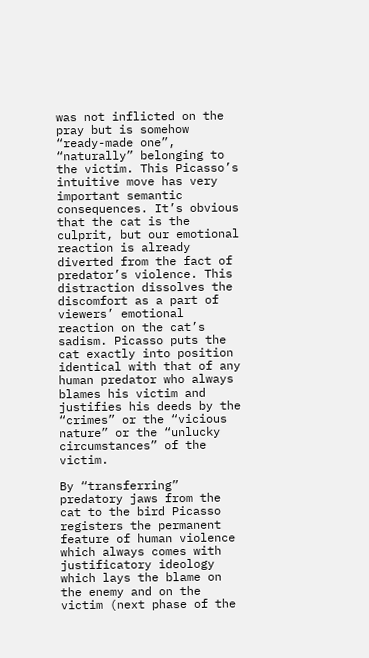was not inflicted on the pray but is somehow “ready-made one”, “naturally” belonging to the victim. This Picasso’s intuitive move has very important semantic consequences. It’s obvious that the cat is the culprit, but our emotional reaction is already diverted from the fact of predator’s violence. This distraction dissolves the discomfort as a part of viewers’ emotional reaction on the cat’s sadism. Picasso puts the cat exactly into position identical with that of any human predator who always blames his victim and justifies his deeds by the “crimes” or the “vicious nature” or the “unlucky circumstances” of the victim.

By “transferring” predatory jaws from the cat to the bird Picasso registers the permanent feature of human violence which always comes with justificatory ideology which lays the blame on the enemy and on the victim (next phase of the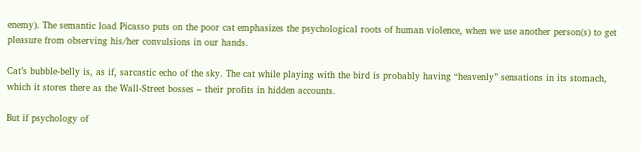enemy). The semantic load Picasso puts on the poor cat emphasizes the psychological roots of human violence, when we use another person(s) to get pleasure from observing his/her convulsions in our hands.

Cat’s bubble-belly is, as if, sarcastic echo of the sky. The cat while playing with the bird is probably having “heavenly” sensations in its stomach, which it stores there as the Wall-Street bosses – their profits in hidden accounts.

But if psychology of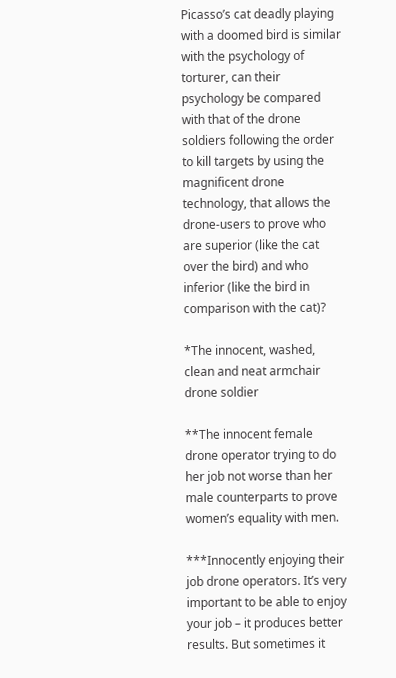Picasso’s cat deadly playing with a doomed bird is similar with the psychology of torturer, can their psychology be compared with that of the drone soldiers following the order to kill targets by using the magnificent drone technology, that allows the drone-users to prove who are superior (like the cat over the bird) and who inferior (like the bird in comparison with the cat)?

*The innocent, washed, clean and neat armchair drone soldier

**The innocent female drone operator trying to do her job not worse than her male counterparts to prove women’s equality with men.

***Innocently enjoying their job drone operators. It’s very important to be able to enjoy your job – it produces better results. But sometimes it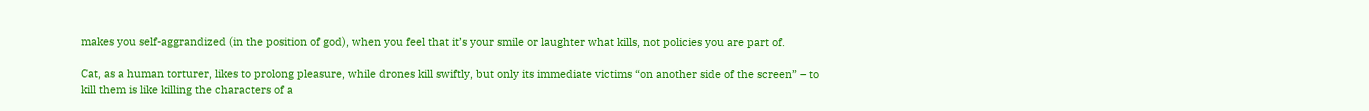makes you self-aggrandized (in the position of god), when you feel that it’s your smile or laughter what kills, not policies you are part of.

Cat, as a human torturer, likes to prolong pleasure, while drones kill swiftly, but only its immediate victims “on another side of the screen” – to kill them is like killing the characters of a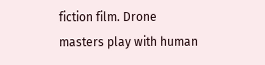fiction film. Drone masters play with human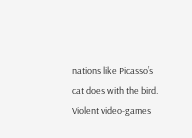nations like Picasso’s cat does with the bird. Violent video-games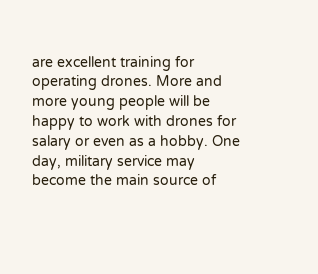are excellent training for operating drones. More and more young people will be happy to work with drones for salary or even as a hobby. One day, military service may become the main source of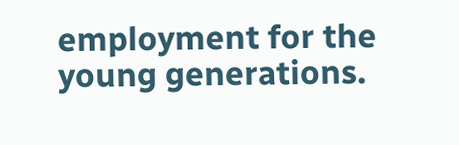employment for the young generations.